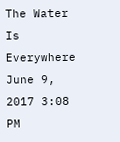The Water Is Everywhere
June 9, 2017 3:08 PM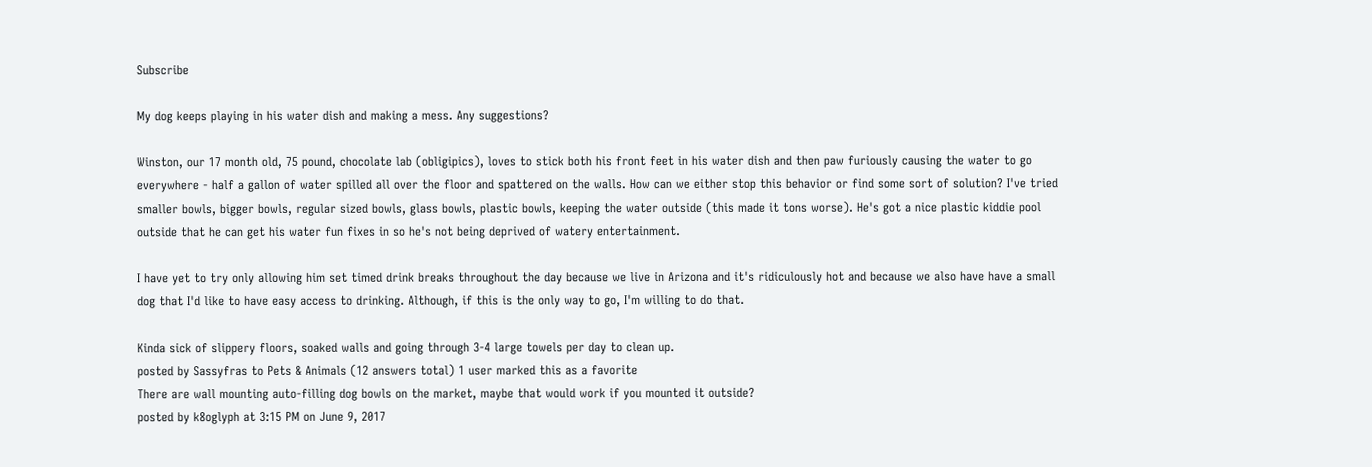Subscribe

My dog keeps playing in his water dish and making a mess. Any suggestions?

Winston, our 17 month old, 75 pound, chocolate lab (obligipics), loves to stick both his front feet in his water dish and then paw furiously causing the water to go everywhere - half a gallon of water spilled all over the floor and spattered on the walls. How can we either stop this behavior or find some sort of solution? I've tried smaller bowls, bigger bowls, regular sized bowls, glass bowls, plastic bowls, keeping the water outside (this made it tons worse). He's got a nice plastic kiddie pool outside that he can get his water fun fixes in so he's not being deprived of watery entertainment.

I have yet to try only allowing him set timed drink breaks throughout the day because we live in Arizona and it's ridiculously hot and because we also have have a small dog that I'd like to have easy access to drinking. Although, if this is the only way to go, I'm willing to do that.

Kinda sick of slippery floors, soaked walls and going through 3-4 large towels per day to clean up.
posted by Sassyfras to Pets & Animals (12 answers total) 1 user marked this as a favorite
There are wall mounting auto-filling dog bowls on the market, maybe that would work if you mounted it outside?
posted by k8oglyph at 3:15 PM on June 9, 2017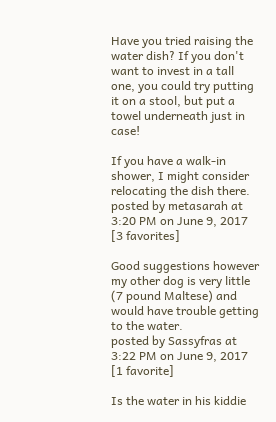Have you tried raising the water dish? If you don't want to invest in a tall one, you could try putting it on a stool, but put a towel underneath just in case!

If you have a walk-in shower, I might consider relocating the dish there.
posted by metasarah at 3:20 PM on June 9, 2017 [3 favorites]

Good suggestions however my other dog is very little (7 pound Maltese) and would have trouble getting to the water.
posted by Sassyfras at 3:22 PM on June 9, 2017 [1 favorite]

Is the water in his kiddie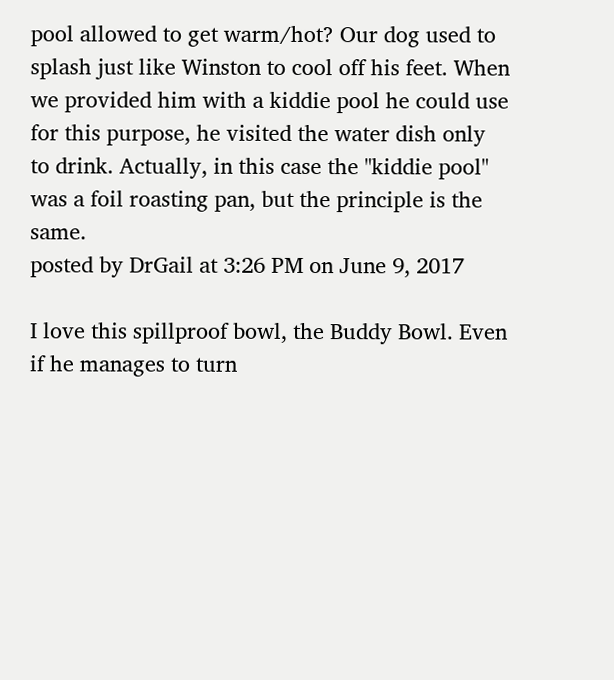pool allowed to get warm/hot? Our dog used to splash just like Winston to cool off his feet. When we provided him with a kiddie pool he could use for this purpose, he visited the water dish only to drink. Actually, in this case the "kiddie pool" was a foil roasting pan, but the principle is the same.
posted by DrGail at 3:26 PM on June 9, 2017

I love this spillproof bowl, the Buddy Bowl. Even if he manages to turn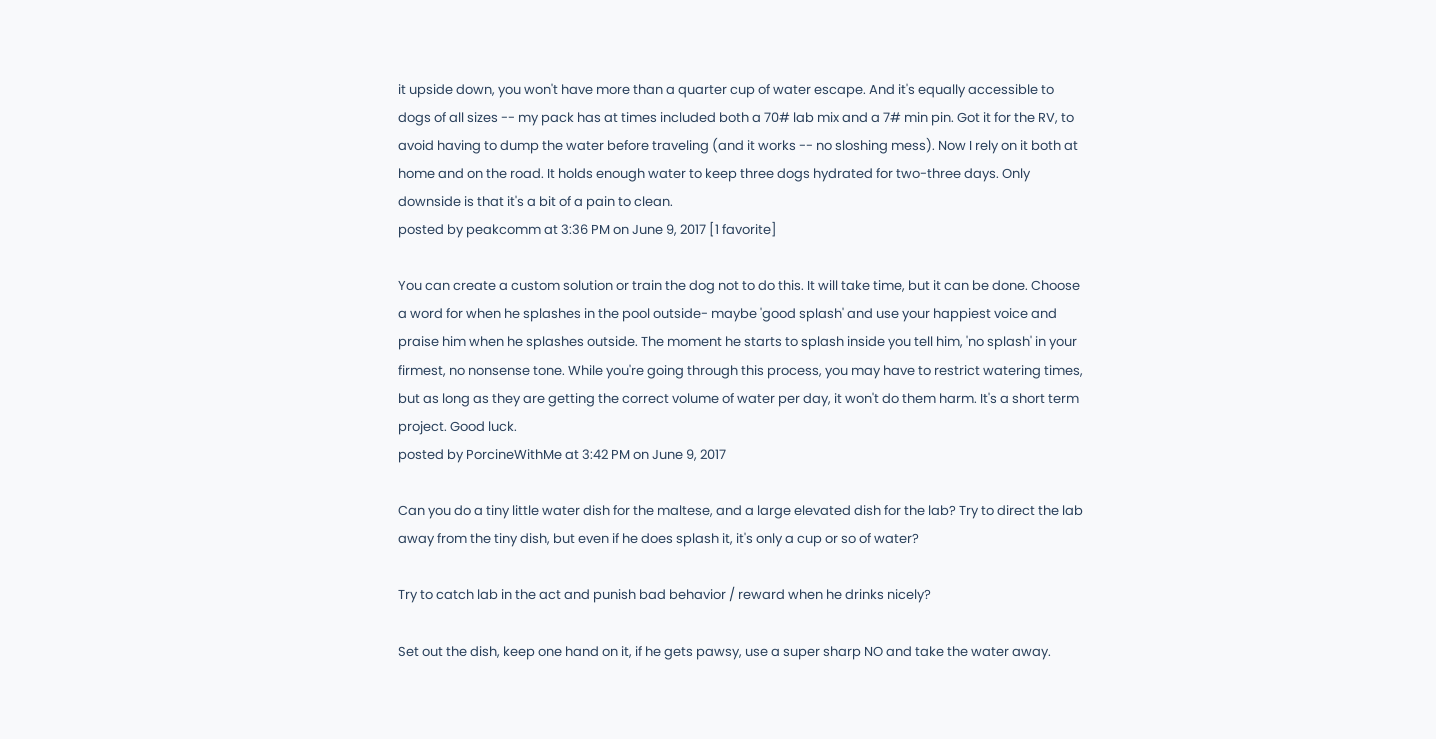it upside down, you won't have more than a quarter cup of water escape. And it's equally accessible to dogs of all sizes -- my pack has at times included both a 70# lab mix and a 7# min pin. Got it for the RV, to avoid having to dump the water before traveling (and it works -- no sloshing mess). Now I rely on it both at home and on the road. It holds enough water to keep three dogs hydrated for two-three days. Only downside is that it's a bit of a pain to clean.
posted by peakcomm at 3:36 PM on June 9, 2017 [1 favorite]

You can create a custom solution or train the dog not to do this. It will take time, but it can be done. Choose a word for when he splashes in the pool outside- maybe 'good splash' and use your happiest voice and praise him when he splashes outside. The moment he starts to splash inside you tell him, 'no splash' in your firmest, no nonsense tone. While you're going through this process, you may have to restrict watering times, but as long as they are getting the correct volume of water per day, it won't do them harm. It's a short term project. Good luck.
posted by PorcineWithMe at 3:42 PM on June 9, 2017

Can you do a tiny little water dish for the maltese, and a large elevated dish for the lab? Try to direct the lab away from the tiny dish, but even if he does splash it, it's only a cup or so of water?

Try to catch lab in the act and punish bad behavior / reward when he drinks nicely?

Set out the dish, keep one hand on it, if he gets pawsy, use a super sharp NO and take the water away.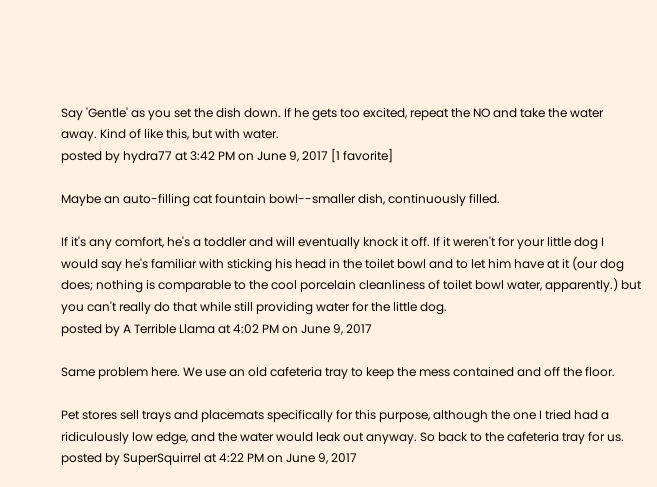Say 'Gentle' as you set the dish down. If he gets too excited, repeat the NO and take the water away. Kind of like this, but with water.
posted by hydra77 at 3:42 PM on June 9, 2017 [1 favorite]

Maybe an auto-filling cat fountain bowl--smaller dish, continuously filled.

If it's any comfort, he's a toddler and will eventually knock it off. If it weren't for your little dog I would say he's familiar with sticking his head in the toilet bowl and to let him have at it (our dog does; nothing is comparable to the cool porcelain cleanliness of toilet bowl water, apparently.) but you can't really do that while still providing water for the little dog.
posted by A Terrible Llama at 4:02 PM on June 9, 2017

Same problem here. We use an old cafeteria tray to keep the mess contained and off the floor.

Pet stores sell trays and placemats specifically for this purpose, although the one I tried had a ridiculously low edge, and the water would leak out anyway. So back to the cafeteria tray for us.
posted by SuperSquirrel at 4:22 PM on June 9, 2017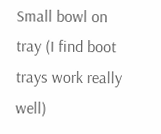Small bowl on tray (I find boot trays work really well)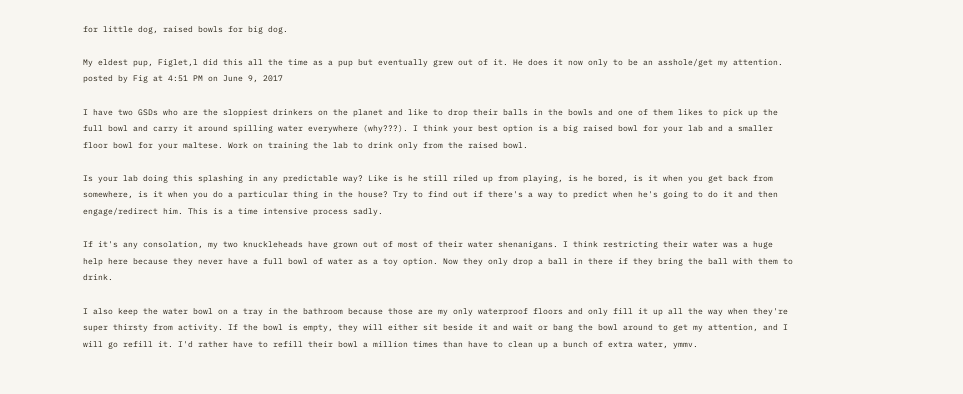for little dog, raised bowls for big dog.

My eldest pup, Figlet,l did this all the time as a pup but eventually grew out of it. He does it now only to be an asshole/get my attention.
posted by Fig at 4:51 PM on June 9, 2017

I have two GSDs who are the sloppiest drinkers on the planet and like to drop their balls in the bowls and one of them likes to pick up the full bowl and carry it around spilling water everywhere (why???). I think your best option is a big raised bowl for your lab and a smaller floor bowl for your maltese. Work on training the lab to drink only from the raised bowl.

Is your lab doing this splashing in any predictable way? Like is he still riled up from playing, is he bored, is it when you get back from somewhere, is it when you do a particular thing in the house? Try to find out if there's a way to predict when he's going to do it and then engage/redirect him. This is a time intensive process sadly.

If it's any consolation, my two knuckleheads have grown out of most of their water shenanigans. I think restricting their water was a huge help here because they never have a full bowl of water as a toy option. Now they only drop a ball in there if they bring the ball with them to drink.

I also keep the water bowl on a tray in the bathroom because those are my only waterproof floors and only fill it up all the way when they're super thirsty from activity. If the bowl is empty, they will either sit beside it and wait or bang the bowl around to get my attention, and I will go refill it. I'd rather have to refill their bowl a million times than have to clean up a bunch of extra water, ymmv.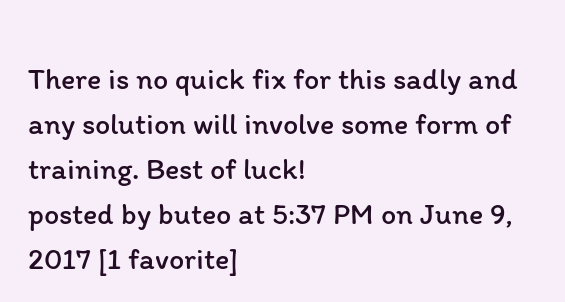There is no quick fix for this sadly and any solution will involve some form of training. Best of luck!
posted by buteo at 5:37 PM on June 9, 2017 [1 favorite]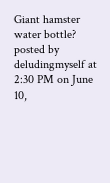Giant hamster water bottle?
posted by deludingmyself at 2:30 PM on June 10,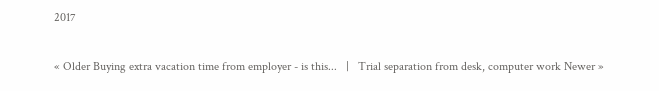2017

« Older Buying extra vacation time from employer - is this...   |   Trial separation from desk, computer work Newer »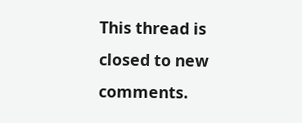This thread is closed to new comments.